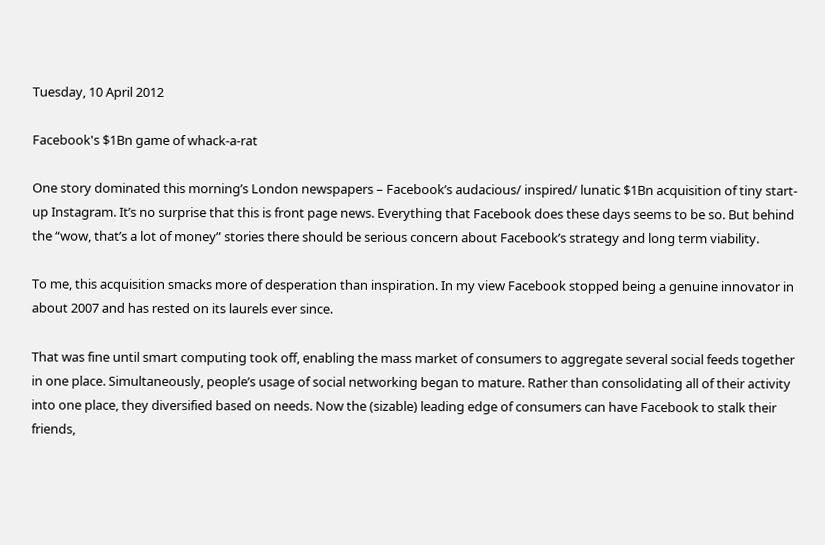Tuesday, 10 April 2012

Facebook's $1Bn game of whack-a-rat

One story dominated this morning’s London newspapers – Facebook’s audacious/ inspired/ lunatic $1Bn acquisition of tiny start-up Instagram. It’s no surprise that this is front page news. Everything that Facebook does these days seems to be so. But behind the “wow, that’s a lot of money” stories there should be serious concern about Facebook’s strategy and long term viability.

To me, this acquisition smacks more of desperation than inspiration. In my view Facebook stopped being a genuine innovator in about 2007 and has rested on its laurels ever since.

That was fine until smart computing took off, enabling the mass market of consumers to aggregate several social feeds together in one place. Simultaneously, people’s usage of social networking began to mature. Rather than consolidating all of their activity into one place, they diversified based on needs. Now the (sizable) leading edge of consumers can have Facebook to stalk their friends,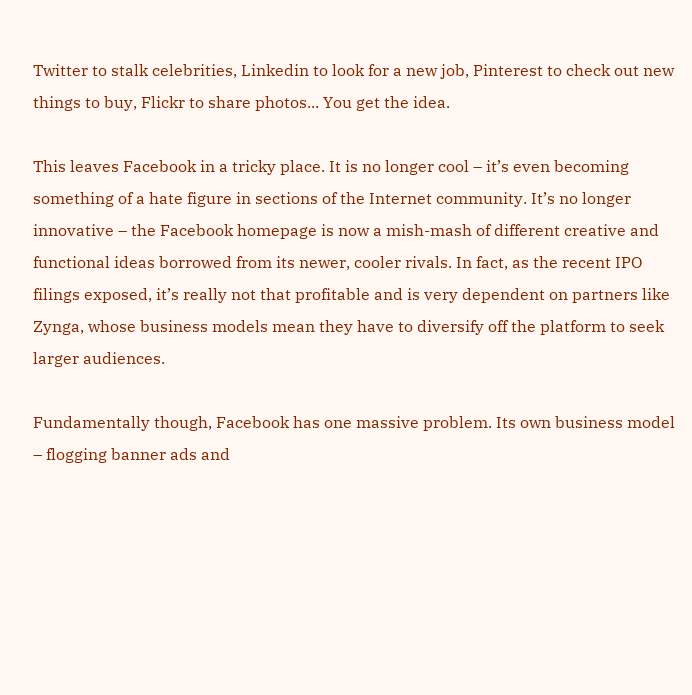Twitter to stalk celebrities, Linkedin to look for a new job, Pinterest to check out new things to buy, Flickr to share photos... You get the idea.

This leaves Facebook in a tricky place. It is no longer cool – it’s even becoming something of a hate figure in sections of the Internet community. It’s no longer innovative – the Facebook homepage is now a mish-mash of different creative and functional ideas borrowed from its newer, cooler rivals. In fact, as the recent IPO filings exposed, it’s really not that profitable and is very dependent on partners like Zynga, whose business models mean they have to diversify off the platform to seek larger audiences.

Fundamentally though, Facebook has one massive problem. Its own business model – flogging banner ads and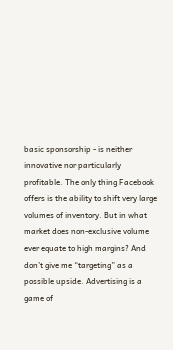basic sponsorship - is neither innovative nor particularly profitable. The only thing Facebook offers is the ability to shift very large volumes of inventory. But in what market does non-exclusive volume ever equate to high margins? And don’t give me “targeting” as a possible upside. Advertising is a game of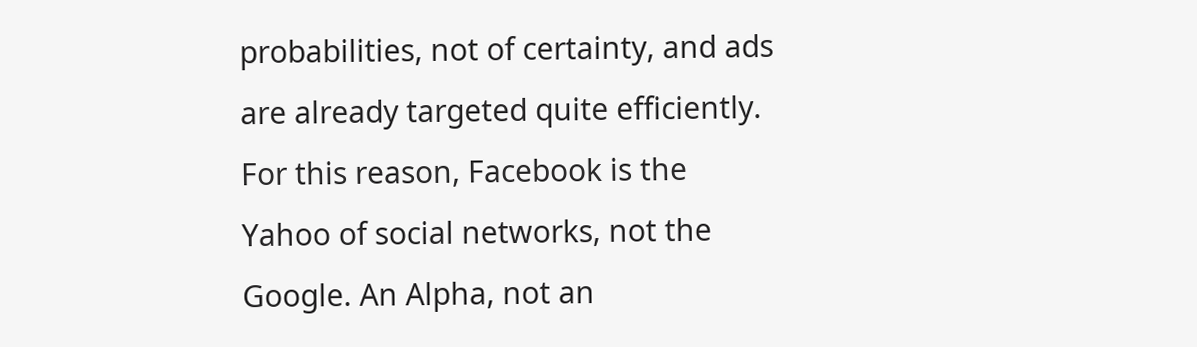probabilities, not of certainty, and ads are already targeted quite efficiently. For this reason, Facebook is the Yahoo of social networks, not the Google. An Alpha, not an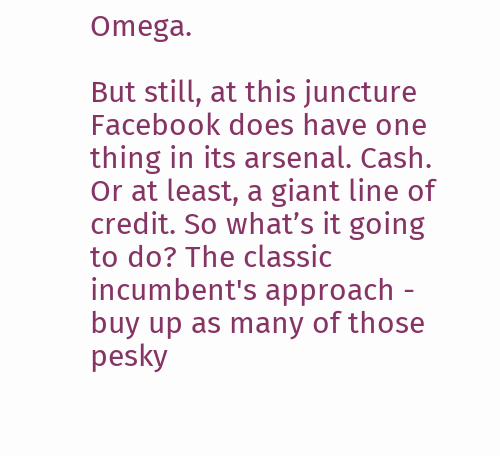Omega.

But still, at this juncture Facebook does have one thing in its arsenal. Cash. Or at least, a giant line of credit. So what’s it going to do? The classic incumbent's approach - buy up as many of those pesky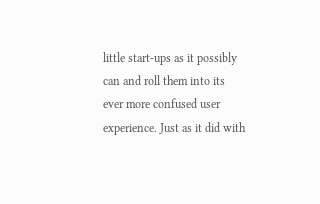little start-ups as it possibly can and roll them into its ever more confused user experience. Just as it did with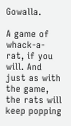Gowalla.

A game of whack-a-rat, if you will. And just as with the game, the rats will keep popping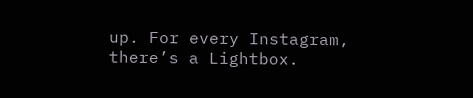up. For every Instagram, there’s a Lightbox.